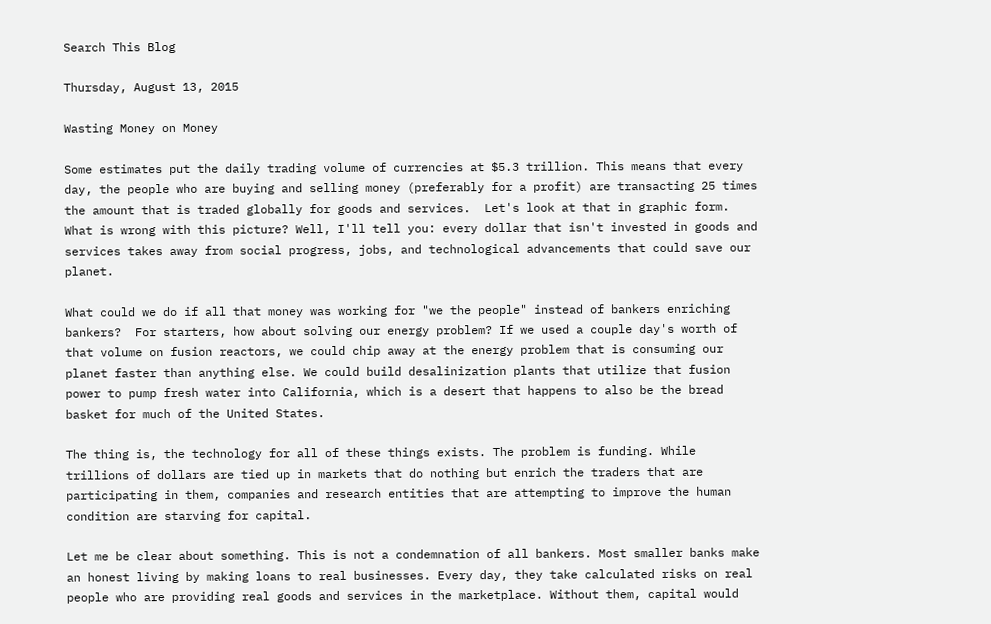Search This Blog

Thursday, August 13, 2015

Wasting Money on Money

Some estimates put the daily trading volume of currencies at $5.3 trillion. This means that every day, the people who are buying and selling money (preferably for a profit) are transacting 25 times the amount that is traded globally for goods and services.  Let's look at that in graphic form.
What is wrong with this picture? Well, I'll tell you: every dollar that isn't invested in goods and services takes away from social progress, jobs, and technological advancements that could save our planet.

What could we do if all that money was working for "we the people" instead of bankers enriching bankers?  For starters, how about solving our energy problem? If we used a couple day's worth of that volume on fusion reactors, we could chip away at the energy problem that is consuming our planet faster than anything else. We could build desalinization plants that utilize that fusion power to pump fresh water into California, which is a desert that happens to also be the bread basket for much of the United States.

The thing is, the technology for all of these things exists. The problem is funding. While trillions of dollars are tied up in markets that do nothing but enrich the traders that are participating in them, companies and research entities that are attempting to improve the human condition are starving for capital.

Let me be clear about something. This is not a condemnation of all bankers. Most smaller banks make an honest living by making loans to real businesses. Every day, they take calculated risks on real people who are providing real goods and services in the marketplace. Without them, capital would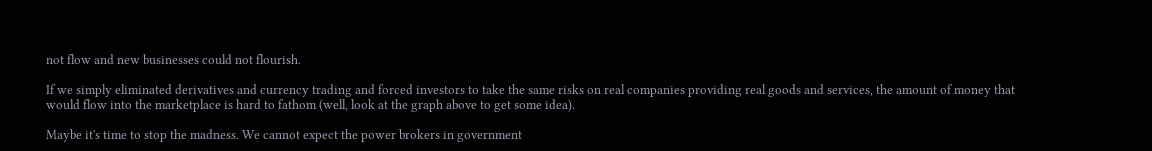not flow and new businesses could not flourish.

If we simply eliminated derivatives and currency trading and forced investors to take the same risks on real companies providing real goods and services, the amount of money that would flow into the marketplace is hard to fathom (well, look at the graph above to get some idea).

Maybe it's time to stop the madness. We cannot expect the power brokers in government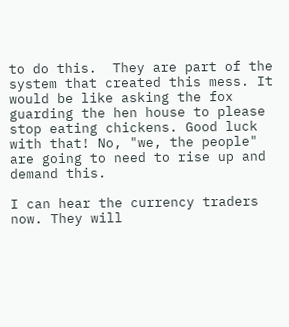to do this.  They are part of the system that created this mess. It would be like asking the fox guarding the hen house to please stop eating chickens. Good luck with that! No, "we, the people" are going to need to rise up and demand this.

I can hear the currency traders now. They will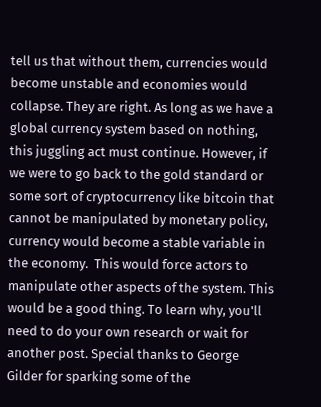tell us that without them, currencies would become unstable and economies would collapse. They are right. As long as we have a global currency system based on nothing, this juggling act must continue. However, if we were to go back to the gold standard or some sort of cryptocurrency like bitcoin that cannot be manipulated by monetary policy, currency would become a stable variable in the economy.  This would force actors to manipulate other aspects of the system. This would be a good thing. To learn why, you'll need to do your own research or wait for another post. Special thanks to George Gilder for sparking some of the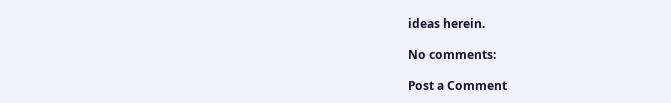ideas herein.

No comments:

Post a Comment